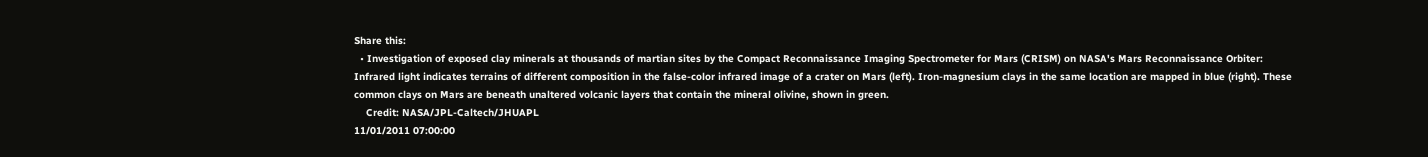Share this:
  • Investigation of exposed clay minerals at thousands of martian sites by the Compact Reconnaissance Imaging Spectrometer for Mars (CRISM) on NASA's Mars Reconnaissance Orbiter: Infrared light indicates terrains of different composition in the false-color infrared image of a crater on Mars (left). Iron-magnesium clays in the same location are mapped in blue (right). These common clays on Mars are beneath unaltered volcanic layers that contain the mineral olivine, shown in green.
    Credit: NASA/JPL-Caltech/JHUAPL
11/01/2011 07:00:00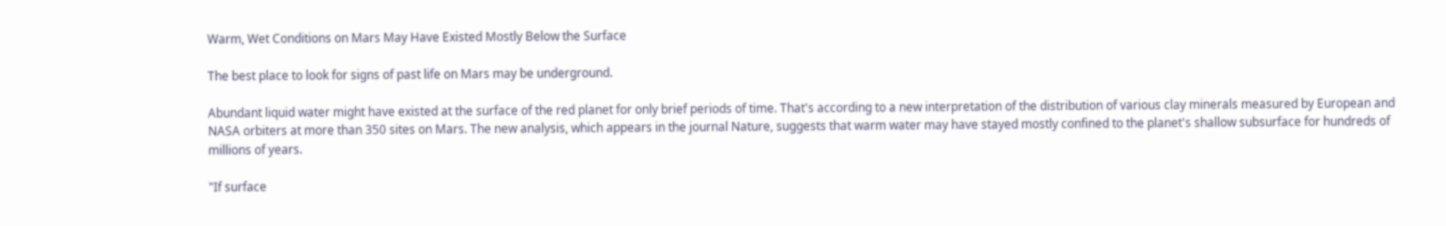Warm, Wet Conditions on Mars May Have Existed Mostly Below the Surface

The best place to look for signs of past life on Mars may be underground.

Abundant liquid water might have existed at the surface of the red planet for only brief periods of time. That's according to a new interpretation of the distribution of various clay minerals measured by European and NASA orbiters at more than 350 sites on Mars. The new analysis, which appears in the journal Nature, suggests that warm water may have stayed mostly confined to the planet's shallow subsurface for hundreds of millions of years.

"If surface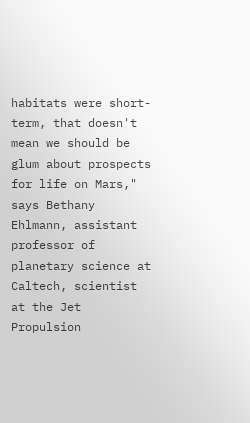habitats were short-term, that doesn't mean we should be glum about prospects for life on Mars," says Bethany Ehlmann, assistant professor of planetary science at Caltech, scientist at the Jet Propulsion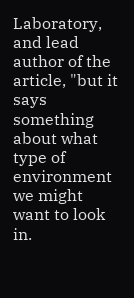Laboratory, and lead author of the article, "but it says something about what type of environment we might want to look in.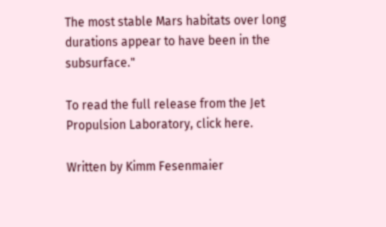The most stable Mars habitats over long durations appear to have been in the subsurface."

To read the full release from the Jet Propulsion Laboratory, click here.

Written by Kimm Fesenmaier